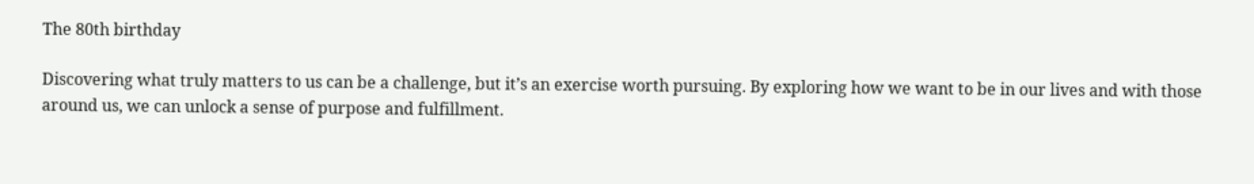The 80th birthday

Discovering what truly matters to us can be a challenge, but it’s an exercise worth pursuing. By exploring how we want to be in our lives and with those around us, we can unlock a sense of purpose and fulfillment.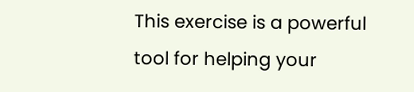This exercise is a powerful tool for helping your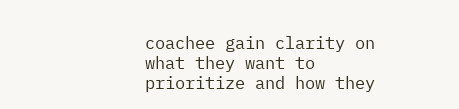coachee gain clarity on what they want to prioritize and how they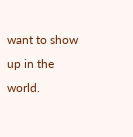want to show up in the world.